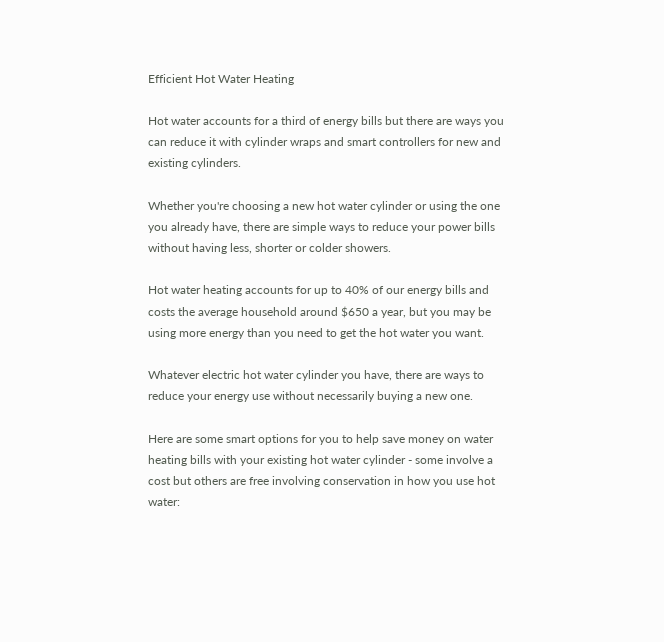Efficient Hot Water Heating

Hot water accounts for a third of energy bills but there are ways you can reduce it with cylinder wraps and smart controllers for new and existing cylinders.

Whether you're choosing a new hot water cylinder or using the one you already have, there are simple ways to reduce your power bills without having less, shorter or colder showers.

Hot water heating accounts for up to 40% of our energy bills and costs the average household around $650 a year, but you may be using more energy than you need to get the hot water you want.

Whatever electric hot water cylinder you have, there are ways to reduce your energy use without necessarily buying a new one.

Here are some smart options for you to help save money on water heating bills with your existing hot water cylinder - some involve a cost but others are free involving conservation in how you use hot water: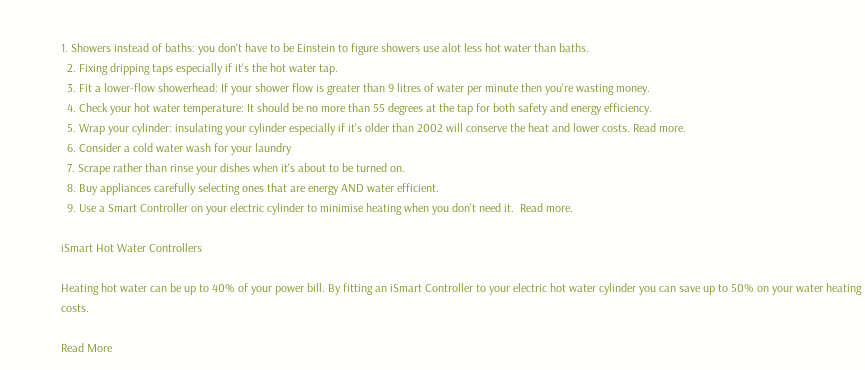1. Showers instead of baths: you don't have to be Einstein to figure showers use alot less hot water than baths.
  2. Fixing dripping taps especially if it's the hot water tap.
  3. Fit a lower-flow showerhead: If your shower flow is greater than 9 litres of water per minute then you're wasting money.
  4. Check your hot water temperature: It should be no more than 55 degrees at the tap for both safety and energy efficiency.
  5. Wrap your cylinder: insulating your cylinder especially if it's older than 2002 will conserve the heat and lower costs. Read more.
  6. Consider a cold water wash for your laundry
  7. Scrape rather than rinse your dishes when it's about to be turned on.
  8. Buy appliances carefully selecting ones that are energy AND water efficient.
  9. Use a Smart Controller on your electric cylinder to minimise heating when you don't need it.  Read more.

iSmart Hot Water Controllers

Heating hot water can be up to 40% of your power bill. By fitting an iSmart Controller to your electric hot water cylinder you can save up to 50% on your water heating costs.

Read More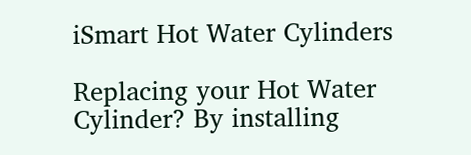iSmart Hot Water Cylinders

Replacing your Hot Water Cylinder? By installing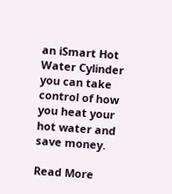an iSmart Hot Water Cylinder you can take control of how you heat your hot water and save money.

Read More